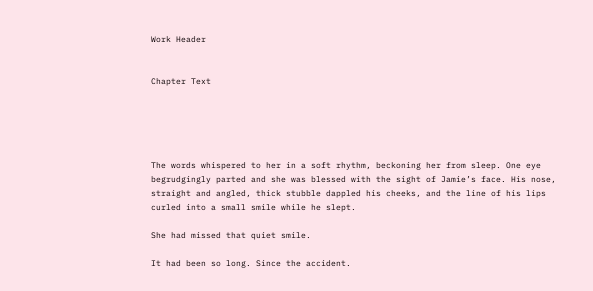Work Header


Chapter Text





The words whispered to her in a soft rhythm, beckoning her from sleep. One eye begrudgingly parted and she was blessed with the sight of Jamie’s face. His nose, straight and angled, thick stubble dappled his cheeks, and the line of his lips curled into a small smile while he slept.

She had missed that quiet smile.

It had been so long. Since the accident.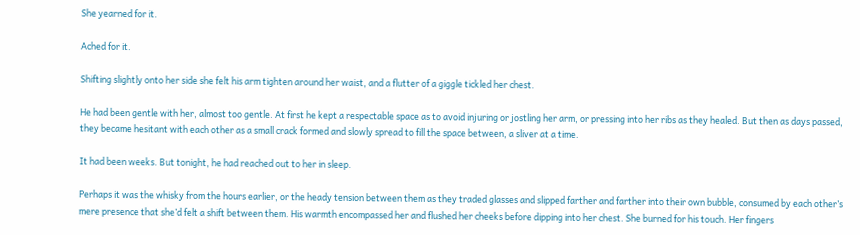She yearned for it.

Ached for it.

Shifting slightly onto her side she felt his arm tighten around her waist, and a flutter of a giggle tickled her chest.

He had been gentle with her, almost too gentle. At first he kept a respectable space as to avoid injuring or jostling her arm, or pressing into her ribs as they healed. But then as days passed, they became hesitant with each other as a small crack formed and slowly spread to fill the space between, a sliver at a time.

It had been weeks. But tonight, he had reached out to her in sleep.

Perhaps it was the whisky from the hours earlier, or the heady tension between them as they traded glasses and slipped farther and farther into their own bubble, consumed by each other’s mere presence that she’d felt a shift between them. His warmth encompassed her and flushed her cheeks before dipping into her chest. She burned for his touch. Her fingers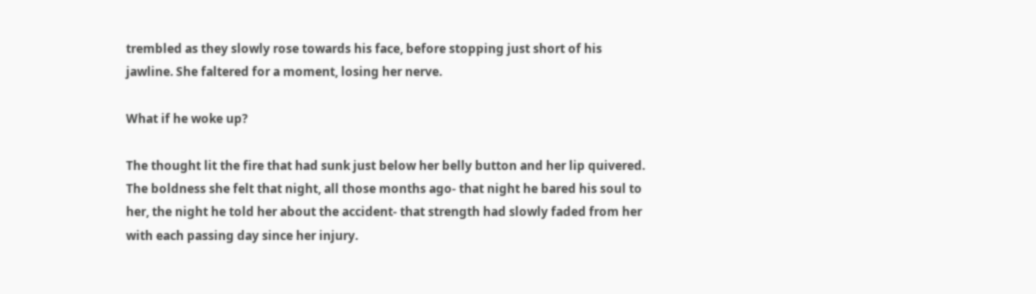trembled as they slowly rose towards his face, before stopping just short of his jawline. She faltered for a moment, losing her nerve.

What if he woke up?

The thought lit the fire that had sunk just below her belly button and her lip quivered. The boldness she felt that night, all those months ago- that night he bared his soul to her, the night he told her about the accident- that strength had slowly faded from her with each passing day since her injury.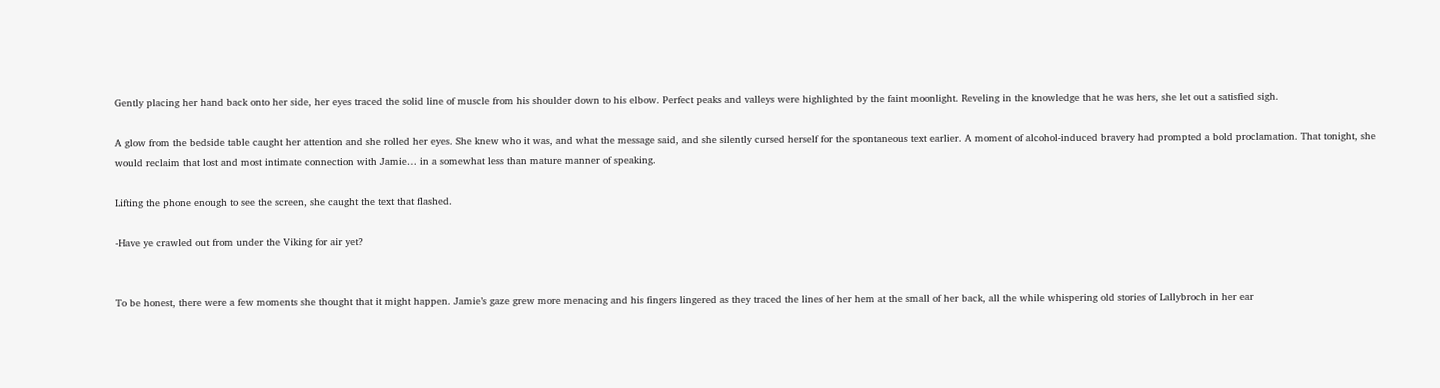Gently placing her hand back onto her side, her eyes traced the solid line of muscle from his shoulder down to his elbow. Perfect peaks and valleys were highlighted by the faint moonlight. Reveling in the knowledge that he was hers, she let out a satisfied sigh.

A glow from the bedside table caught her attention and she rolled her eyes. She knew who it was, and what the message said, and she silently cursed herself for the spontaneous text earlier. A moment of alcohol-induced bravery had prompted a bold proclamation. That tonight, she would reclaim that lost and most intimate connection with Jamie… in a somewhat less than mature manner of speaking.

Lifting the phone enough to see the screen, she caught the text that flashed.

-Have ye crawled out from under the Viking for air yet?


To be honest, there were a few moments she thought that it might happen. Jamie’s gaze grew more menacing and his fingers lingered as they traced the lines of her hem at the small of her back, all the while whispering old stories of Lallybroch in her ear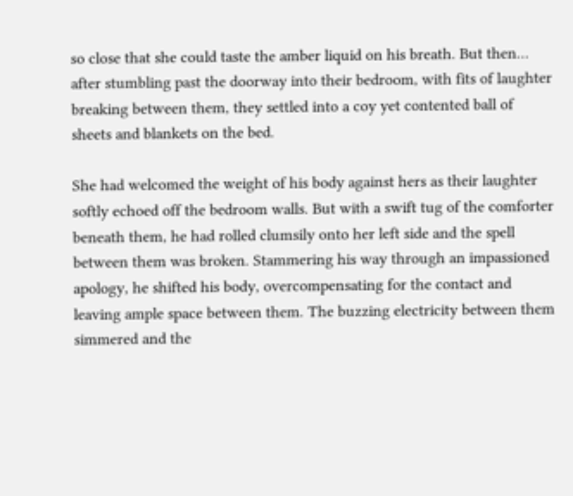so close that she could taste the amber liquid on his breath. But then… after stumbling past the doorway into their bedroom, with fits of laughter breaking between them, they settled into a coy yet contented ball of sheets and blankets on the bed.

She had welcomed the weight of his body against hers as their laughter softly echoed off the bedroom walls. But with a swift tug of the comforter beneath them, he had rolled clumsily onto her left side and the spell between them was broken. Stammering his way through an impassioned apology, he shifted his body, overcompensating for the contact and leaving ample space between them. The buzzing electricity between them simmered and the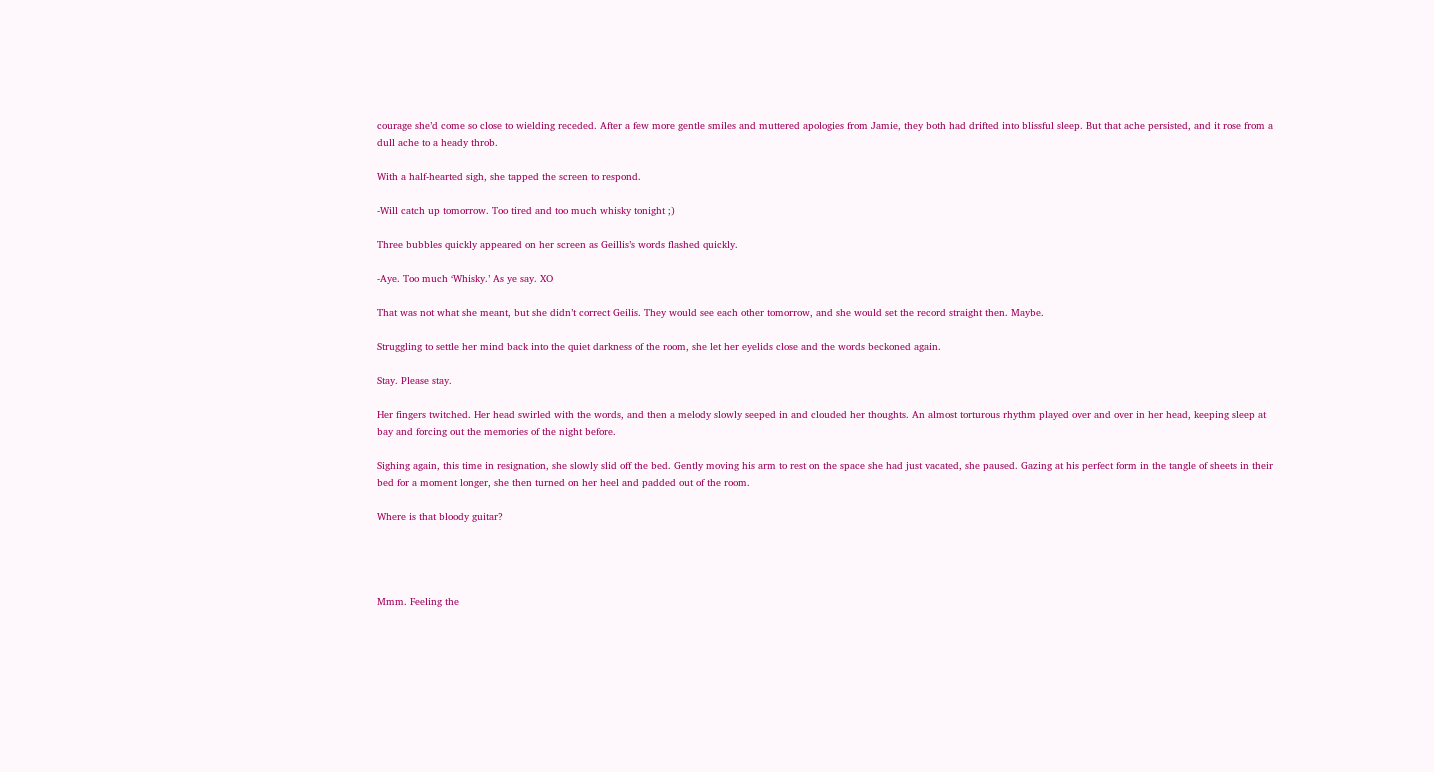courage she’d come so close to wielding receded. After a few more gentle smiles and muttered apologies from Jamie, they both had drifted into blissful sleep. But that ache persisted, and it rose from a dull ache to a heady throb.

With a half-hearted sigh, she tapped the screen to respond.

-Will catch up tomorrow. Too tired and too much whisky tonight ;)

Three bubbles quickly appeared on her screen as Geillis’s words flashed quickly.

-Aye. Too much ‘Whisky.’ As ye say. XO

That was not what she meant, but she didn’t correct Geilis. They would see each other tomorrow, and she would set the record straight then. Maybe.

Struggling to settle her mind back into the quiet darkness of the room, she let her eyelids close and the words beckoned again.

Stay. Please stay.

Her fingers twitched. Her head swirled with the words, and then a melody slowly seeped in and clouded her thoughts. An almost torturous rhythm played over and over in her head, keeping sleep at bay and forcing out the memories of the night before.

Sighing again, this time in resignation, she slowly slid off the bed. Gently moving his arm to rest on the space she had just vacated, she paused. Gazing at his perfect form in the tangle of sheets in their bed for a moment longer, she then turned on her heel and padded out of the room.

Where is that bloody guitar?




Mmm. Feeling the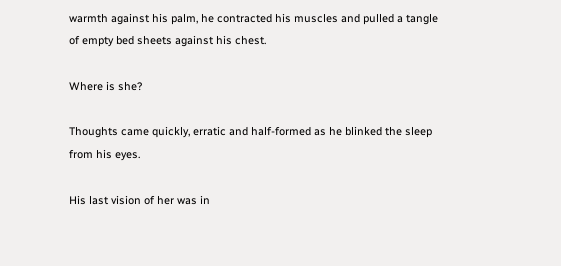warmth against his palm, he contracted his muscles and pulled a tangle of empty bed sheets against his chest.

Where is she?

Thoughts came quickly, erratic and half-formed as he blinked the sleep from his eyes.

His last vision of her was in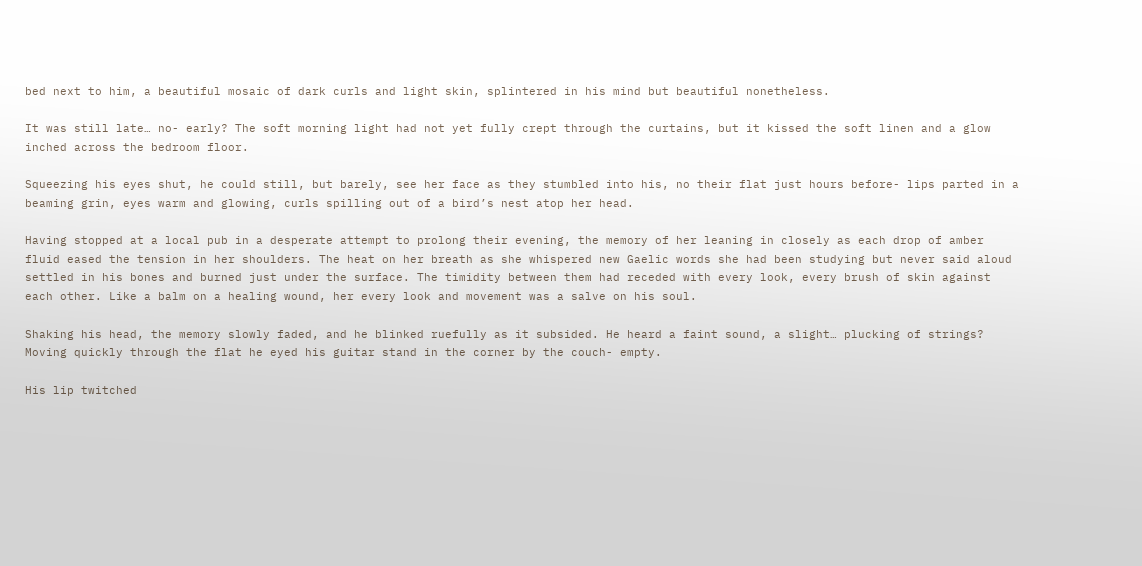bed next to him, a beautiful mosaic of dark curls and light skin, splintered in his mind but beautiful nonetheless.

It was still late… no- early? The soft morning light had not yet fully crept through the curtains, but it kissed the soft linen and a glow inched across the bedroom floor.

Squeezing his eyes shut, he could still, but barely, see her face as they stumbled into his, no their flat just hours before- lips parted in a beaming grin, eyes warm and glowing, curls spilling out of a bird’s nest atop her head.

Having stopped at a local pub in a desperate attempt to prolong their evening, the memory of her leaning in closely as each drop of amber fluid eased the tension in her shoulders. The heat on her breath as she whispered new Gaelic words she had been studying but never said aloud settled in his bones and burned just under the surface. The timidity between them had receded with every look, every brush of skin against each other. Like a balm on a healing wound, her every look and movement was a salve on his soul.

Shaking his head, the memory slowly faded, and he blinked ruefully as it subsided. He heard a faint sound, a slight… plucking of strings? Moving quickly through the flat he eyed his guitar stand in the corner by the couch- empty.

His lip twitched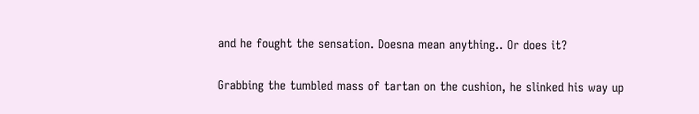and he fought the sensation. Doesna mean anything.. Or does it?

Grabbing the tumbled mass of tartan on the cushion, he slinked his way up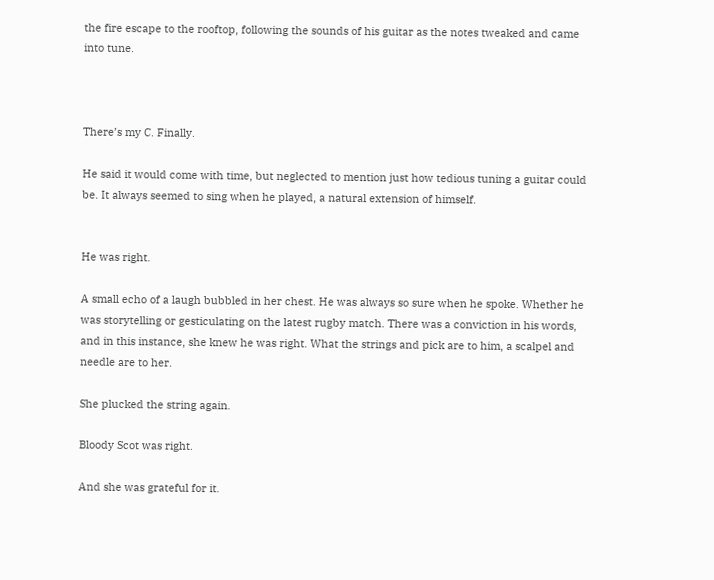the fire escape to the rooftop, following the sounds of his guitar as the notes tweaked and came into tune.



There’s my C. Finally.

He said it would come with time, but neglected to mention just how tedious tuning a guitar could be. It always seemed to sing when he played, a natural extension of himself.


He was right.

A small echo of a laugh bubbled in her chest. He was always so sure when he spoke. Whether he was storytelling or gesticulating on the latest rugby match. There was a conviction in his words, and in this instance, she knew he was right. What the strings and pick are to him, a scalpel and needle are to her.

She plucked the string again.

Bloody Scot was right.

And she was grateful for it.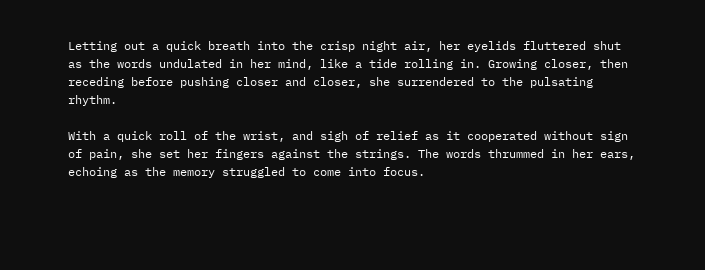Letting out a quick breath into the crisp night air, her eyelids fluttered shut as the words undulated in her mind, like a tide rolling in. Growing closer, then receding before pushing closer and closer, she surrendered to the pulsating rhythm.

With a quick roll of the wrist, and sigh of relief as it cooperated without sign of pain, she set her fingers against the strings. The words thrummed in her ears, echoing as the memory struggled to come into focus.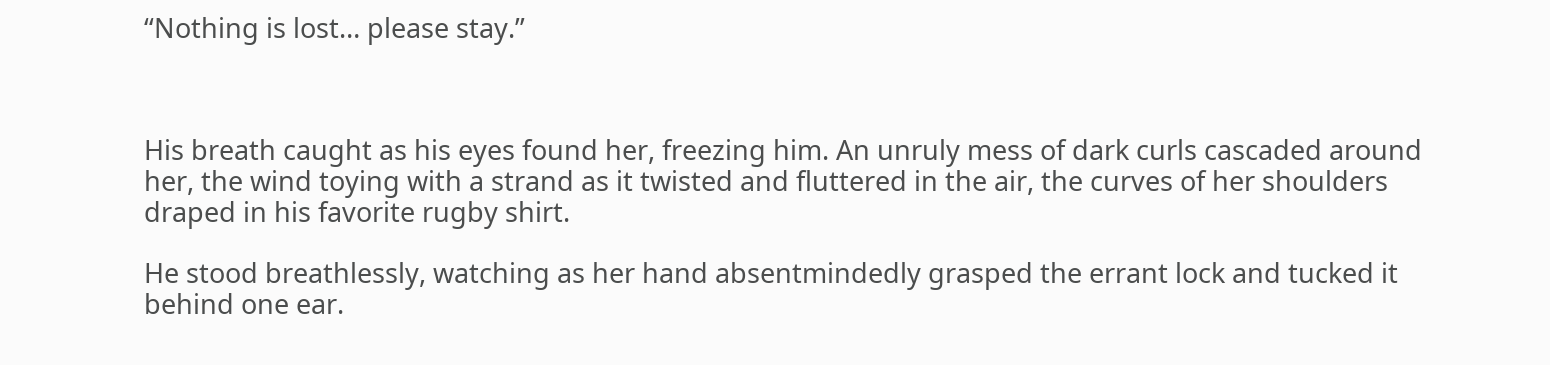“Nothing is lost… please stay.”



His breath caught as his eyes found her, freezing him. An unruly mess of dark curls cascaded around her, the wind toying with a strand as it twisted and fluttered in the air, the curves of her shoulders draped in his favorite rugby shirt.

He stood breathlessly, watching as her hand absentmindedly grasped the errant lock and tucked it behind one ear.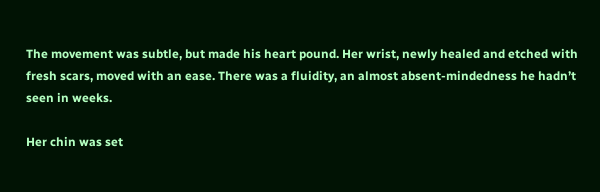The movement was subtle, but made his heart pound. Her wrist, newly healed and etched with fresh scars, moved with an ease. There was a fluidity, an almost absent-mindedness he hadn’t seen in weeks.

Her chin was set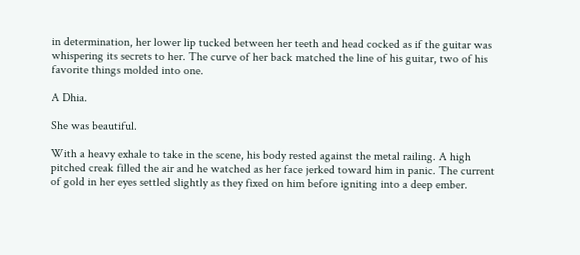in determination, her lower lip tucked between her teeth and head cocked as if the guitar was whispering its secrets to her. The curve of her back matched the line of his guitar, two of his favorite things molded into one.

A Dhia.

She was beautiful.

With a heavy exhale to take in the scene, his body rested against the metal railing. A high pitched creak filled the air and he watched as her face jerked toward him in panic. The current of gold in her eyes settled slightly as they fixed on him before igniting into a deep ember.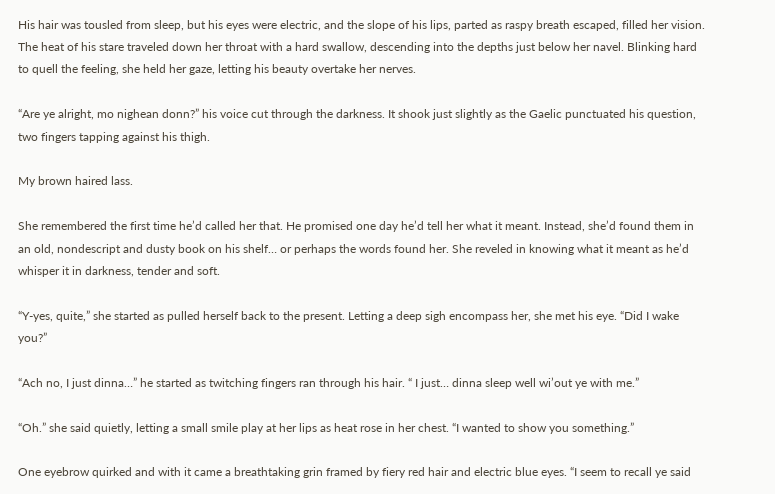His hair was tousled from sleep, but his eyes were electric, and the slope of his lips, parted as raspy breath escaped, filled her vision. The heat of his stare traveled down her throat with a hard swallow, descending into the depths just below her navel. Blinking hard to quell the feeling, she held her gaze, letting his beauty overtake her nerves.

“Are ye alright, mo nighean donn?” his voice cut through the darkness. It shook just slightly as the Gaelic punctuated his question, two fingers tapping against his thigh.

My brown haired lass.

She remembered the first time he’d called her that. He promised one day he’d tell her what it meant. Instead, she’d found them in an old, nondescript and dusty book on his shelf… or perhaps the words found her. She reveled in knowing what it meant as he’d whisper it in darkness, tender and soft.

“Y-yes, quite,” she started as pulled herself back to the present. Letting a deep sigh encompass her, she met his eye. “Did I wake you?”

“Ach no, I just dinna…” he started as twitching fingers ran through his hair. “ I just… dinna sleep well wi’out ye with me.”

“Oh.” she said quietly, letting a small smile play at her lips as heat rose in her chest. “I wanted to show you something.”

One eyebrow quirked and with it came a breathtaking grin framed by fiery red hair and electric blue eyes. “I seem to recall ye said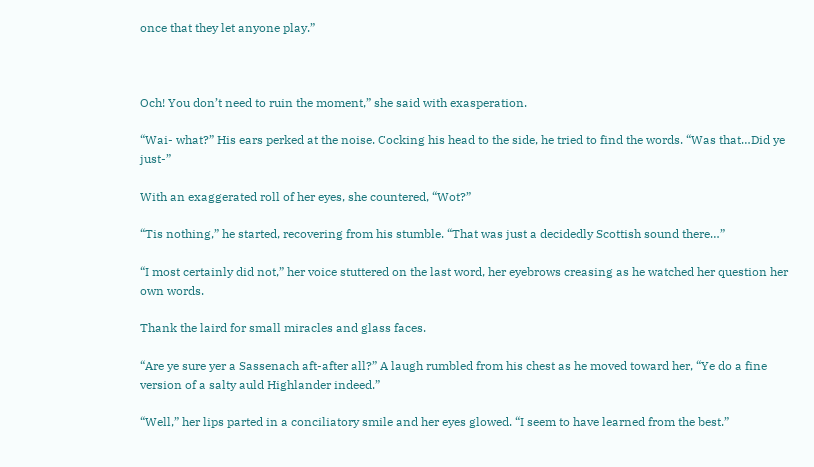once that they let anyone play.”



Och! You don’t need to ruin the moment,” she said with exasperation.

“Wai- what?” His ears perked at the noise. Cocking his head to the side, he tried to find the words. “Was that…Did ye just-”

With an exaggerated roll of her eyes, she countered, “Wot?”

“Tis nothing,” he started, recovering from his stumble. “That was just a decidedly Scottish sound there…”

“I most certainly did not,” her voice stuttered on the last word, her eyebrows creasing as he watched her question her own words.

Thank the laird for small miracles and glass faces.

“Are ye sure yer a Sassenach aft-after all?” A laugh rumbled from his chest as he moved toward her, “Ye do a fine version of a salty auld Highlander indeed.”

“Well,” her lips parted in a conciliatory smile and her eyes glowed. “I seem to have learned from the best.”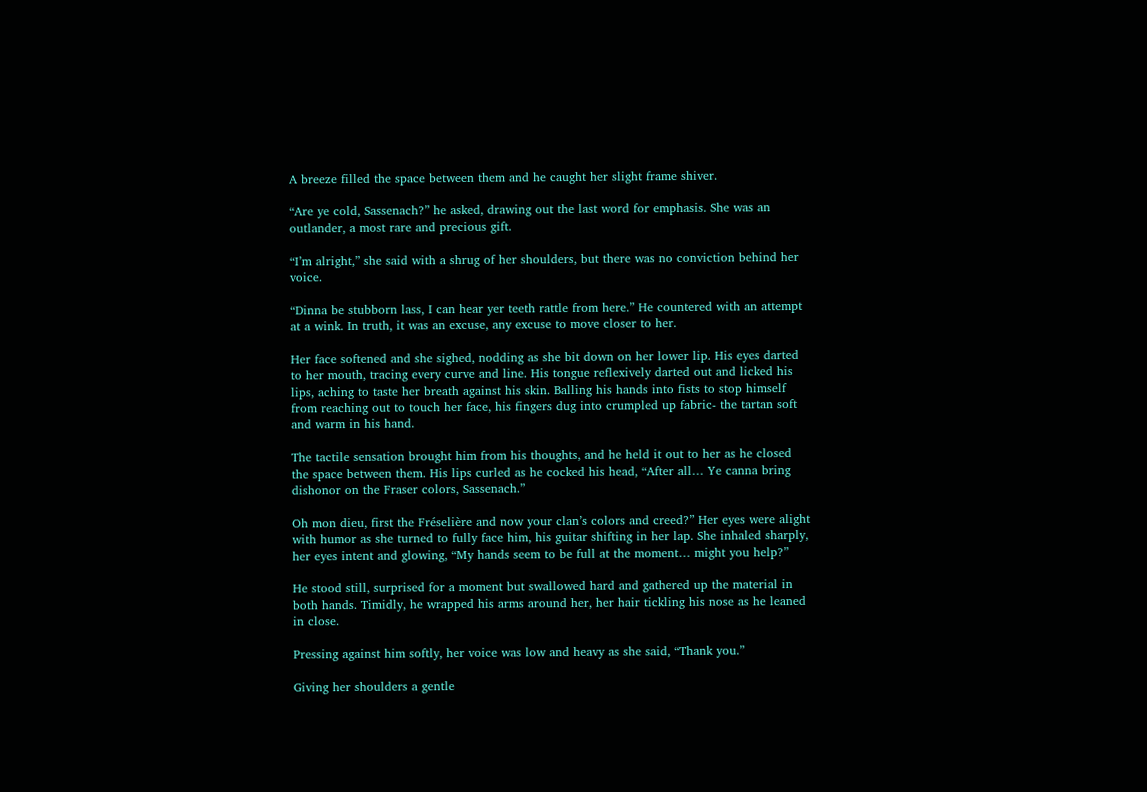A breeze filled the space between them and he caught her slight frame shiver.

“Are ye cold, Sassenach?” he asked, drawing out the last word for emphasis. She was an outlander, a most rare and precious gift.

“I’m alright,” she said with a shrug of her shoulders, but there was no conviction behind her voice.

“Dinna be stubborn lass, I can hear yer teeth rattle from here.” He countered with an attempt at a wink. In truth, it was an excuse, any excuse to move closer to her.

Her face softened and she sighed, nodding as she bit down on her lower lip. His eyes darted to her mouth, tracing every curve and line. His tongue reflexively darted out and licked his lips, aching to taste her breath against his skin. Balling his hands into fists to stop himself from reaching out to touch her face, his fingers dug into crumpled up fabric- the tartan soft and warm in his hand.

The tactile sensation brought him from his thoughts, and he held it out to her as he closed the space between them. His lips curled as he cocked his head, “After all… Ye canna bring dishonor on the Fraser colors, Sassenach.”

Oh mon dieu, first the Fréselière and now your clan’s colors and creed?” Her eyes were alight with humor as she turned to fully face him, his guitar shifting in her lap. She inhaled sharply, her eyes intent and glowing, “My hands seem to be full at the moment… might you help?”

He stood still, surprised for a moment but swallowed hard and gathered up the material in both hands. Timidly, he wrapped his arms around her, her hair tickling his nose as he leaned in close.

Pressing against him softly, her voice was low and heavy as she said, “Thank you.”

Giving her shoulders a gentle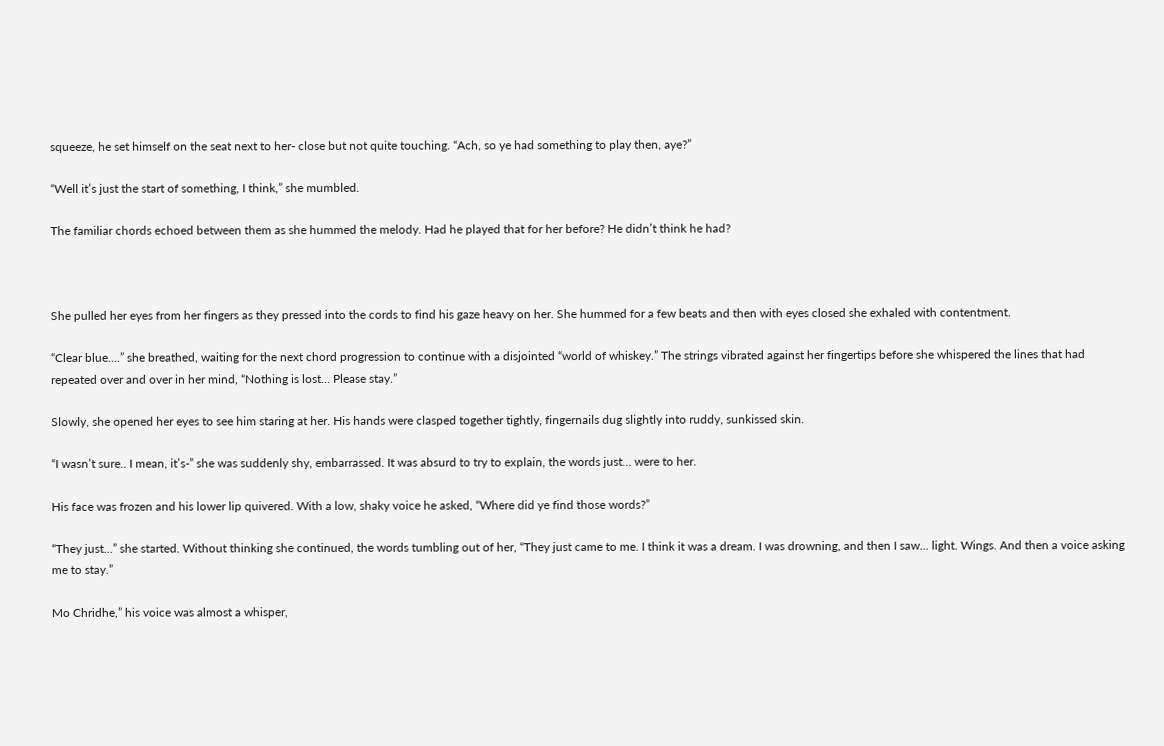squeeze, he set himself on the seat next to her- close but not quite touching. “Ach, so ye had something to play then, aye?”

“Well it’s just the start of something, I think,” she mumbled.

The familiar chords echoed between them as she hummed the melody. Had he played that for her before? He didn’t think he had?



She pulled her eyes from her fingers as they pressed into the cords to find his gaze heavy on her. She hummed for a few beats and then with eyes closed she exhaled with contentment.

“Clear blue….” she breathed, waiting for the next chord progression to continue with a disjointed “world of whiskey.” The strings vibrated against her fingertips before she whispered the lines that had repeated over and over in her mind, “Nothing is lost… Please stay.”

Slowly, she opened her eyes to see him staring at her. His hands were clasped together tightly, fingernails dug slightly into ruddy, sunkissed skin.

“I wasn’t sure.. I mean, it’s-” she was suddenly shy, embarrassed. It was absurd to try to explain, the words just… were to her.

His face was frozen and his lower lip quivered. With a low, shaky voice he asked, “Where did ye find those words?”

“They just…” she started. Without thinking she continued, the words tumbling out of her, “They just came to me. I think it was a dream. I was drowning, and then I saw… light. Wings. And then a voice asking me to stay.”

Mo Chridhe,” his voice was almost a whisper,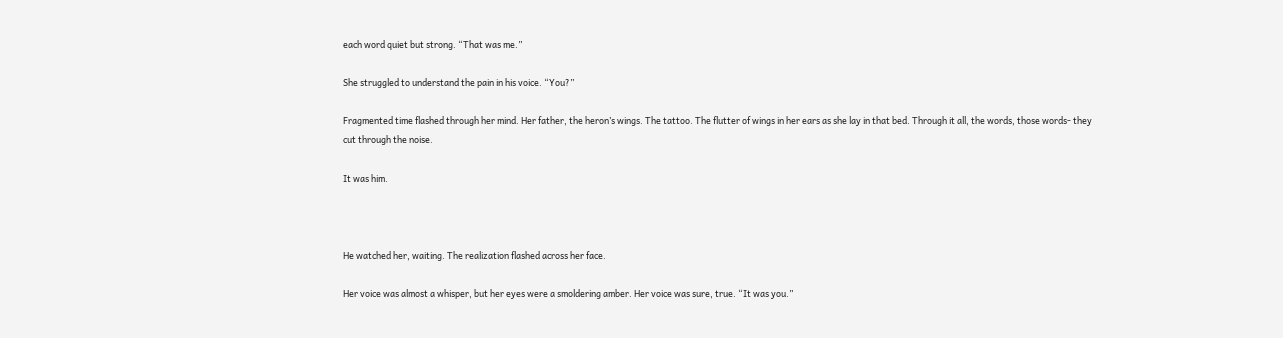each word quiet but strong. “That was me.”

She struggled to understand the pain in his voice. “You?”

Fragmented time flashed through her mind. Her father, the heron’s wings. The tattoo. The flutter of wings in her ears as she lay in that bed. Through it all, the words, those words- they cut through the noise.

It was him.



He watched her, waiting. The realization flashed across her face.

Her voice was almost a whisper, but her eyes were a smoldering amber. Her voice was sure, true. “It was you.”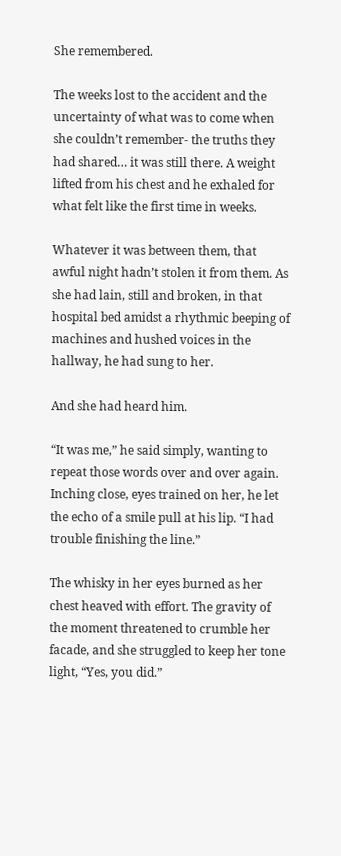She remembered.

The weeks lost to the accident and the uncertainty of what was to come when she couldn’t remember- the truths they had shared… it was still there. A weight lifted from his chest and he exhaled for what felt like the first time in weeks.

Whatever it was between them, that awful night hadn’t stolen it from them. As she had lain, still and broken, in that hospital bed amidst a rhythmic beeping of machines and hushed voices in the hallway, he had sung to her.

And she had heard him.

“It was me,” he said simply, wanting to repeat those words over and over again. Inching close, eyes trained on her, he let the echo of a smile pull at his lip. “I had trouble finishing the line.”

The whisky in her eyes burned as her chest heaved with effort. The gravity of the moment threatened to crumble her facade, and she struggled to keep her tone light, “Yes, you did.”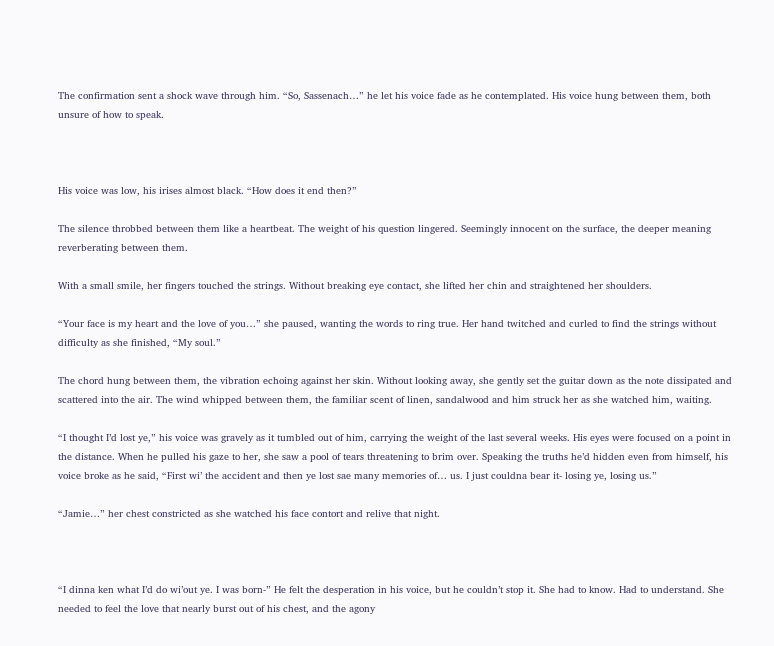The confirmation sent a shock wave through him. “So, Sassenach…” he let his voice fade as he contemplated. His voice hung between them, both unsure of how to speak.



His voice was low, his irises almost black. “How does it end then?”

The silence throbbed between them like a heartbeat. The weight of his question lingered. Seemingly innocent on the surface, the deeper meaning reverberating between them.

With a small smile, her fingers touched the strings. Without breaking eye contact, she lifted her chin and straightened her shoulders.

“Your face is my heart and the love of you…” she paused, wanting the words to ring true. Her hand twitched and curled to find the strings without difficulty as she finished, “My soul.”

The chord hung between them, the vibration echoing against her skin. Without looking away, she gently set the guitar down as the note dissipated and scattered into the air. The wind whipped between them, the familiar scent of linen, sandalwood and him struck her as she watched him, waiting.

“I thought I’d lost ye,” his voice was gravely as it tumbled out of him, carrying the weight of the last several weeks. His eyes were focused on a point in the distance. When he pulled his gaze to her, she saw a pool of tears threatening to brim over. Speaking the truths he’d hidden even from himself, his voice broke as he said, “First wi’ the accident and then ye lost sae many memories of… us. I just couldna bear it- losing ye, losing us.”

“Jamie…” her chest constricted as she watched his face contort and relive that night.



“I dinna ken what I’d do wi’out ye. I was born-” He felt the desperation in his voice, but he couldn’t stop it. She had to know. Had to understand. She needed to feel the love that nearly burst out of his chest, and the agony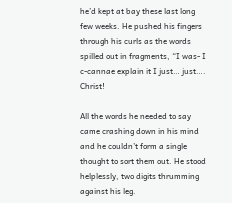he’d kept at bay these last long few weeks. He pushed his fingers through his curls as the words spilled out in fragments, “I was- I c-cannae explain it I just… just…. Christ!

All the words he needed to say came crashing down in his mind and he couldn’t form a single thought to sort them out. He stood helplessly, two digits thrumming against his leg.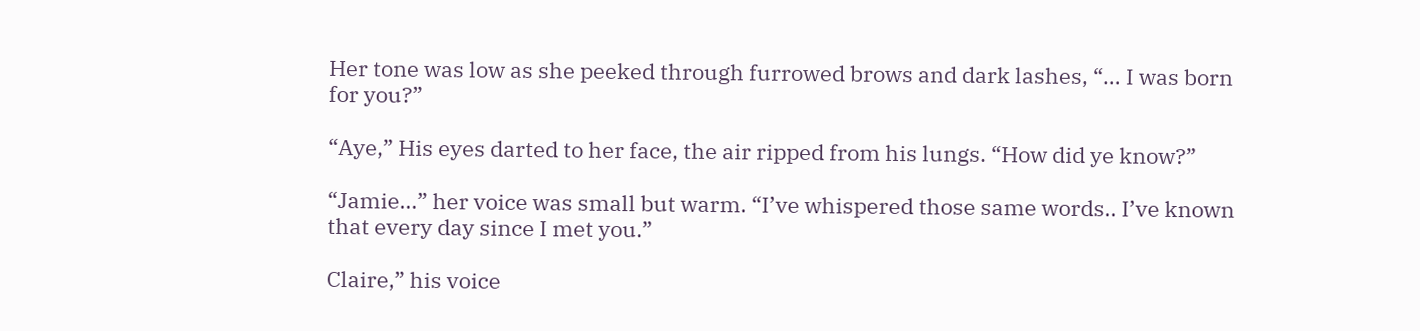Her tone was low as she peeked through furrowed brows and dark lashes, “… I was born for you?”

“Aye,” His eyes darted to her face, the air ripped from his lungs. “How did ye know?”

“Jamie…” her voice was small but warm. “I’ve whispered those same words.. I’ve known that every day since I met you.”

Claire,” his voice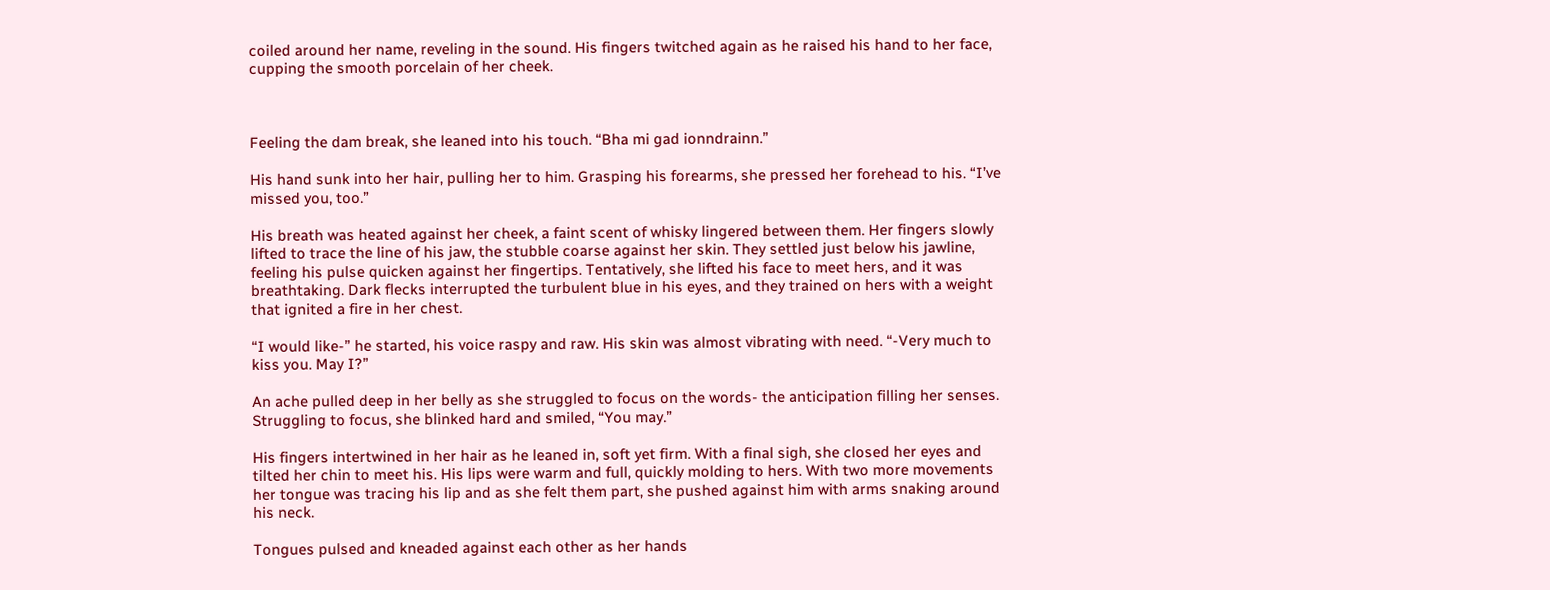coiled around her name, reveling in the sound. His fingers twitched again as he raised his hand to her face, cupping the smooth porcelain of her cheek.



Feeling the dam break, she leaned into his touch. “Bha mi gad ionndrainn.”

His hand sunk into her hair, pulling her to him. Grasping his forearms, she pressed her forehead to his. “I’ve missed you, too.”

His breath was heated against her cheek, a faint scent of whisky lingered between them. Her fingers slowly lifted to trace the line of his jaw, the stubble coarse against her skin. They settled just below his jawline, feeling his pulse quicken against her fingertips. Tentatively, she lifted his face to meet hers, and it was breathtaking. Dark flecks interrupted the turbulent blue in his eyes, and they trained on hers with a weight that ignited a fire in her chest.

“I would like-” he started, his voice raspy and raw. His skin was almost vibrating with need. “-Very much to kiss you. May I?”

An ache pulled deep in her belly as she struggled to focus on the words- the anticipation filling her senses. Struggling to focus, she blinked hard and smiled, “You may.”

His fingers intertwined in her hair as he leaned in, soft yet firm. With a final sigh, she closed her eyes and tilted her chin to meet his. His lips were warm and full, quickly molding to hers. With two more movements her tongue was tracing his lip and as she felt them part, she pushed against him with arms snaking around his neck.

Tongues pulsed and kneaded against each other as her hands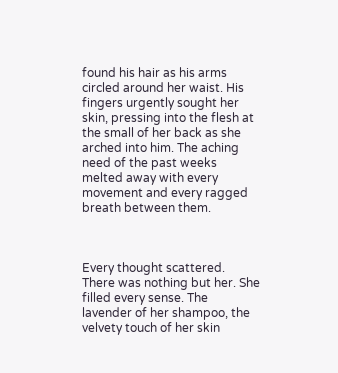found his hair as his arms circled around her waist. His fingers urgently sought her skin, pressing into the flesh at the small of her back as she arched into him. The aching need of the past weeks melted away with every movement and every ragged breath between them.



Every thought scattered. There was nothing but her. She filled every sense. The lavender of her shampoo, the velvety touch of her skin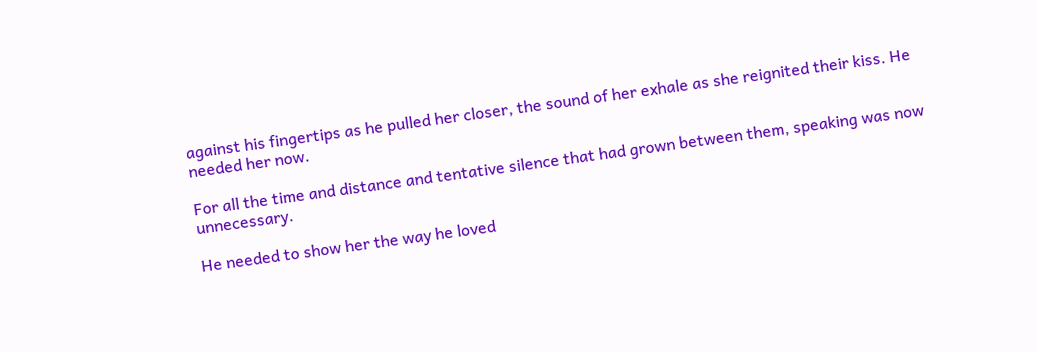against his fingertips as he pulled her closer, the sound of her exhale as she reignited their kiss. He needed her now.

For all the time and distance and tentative silence that had grown between them, speaking was now unnecessary.

He needed to show her the way he loved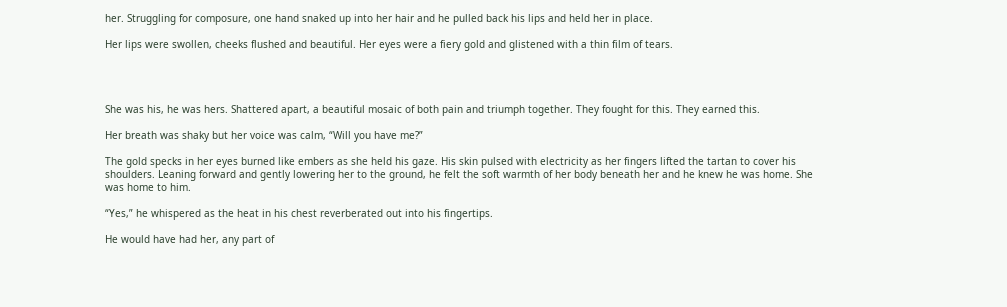her. Struggling for composure, one hand snaked up into her hair and he pulled back his lips and held her in place.

Her lips were swollen, cheeks flushed and beautiful. Her eyes were a fiery gold and glistened with a thin film of tears.




She was his, he was hers. Shattered apart, a beautiful mosaic of both pain and triumph together. They fought for this. They earned this.

Her breath was shaky but her voice was calm, “Will you have me?”

The gold specks in her eyes burned like embers as she held his gaze. His skin pulsed with electricity as her fingers lifted the tartan to cover his shoulders. Leaning forward and gently lowering her to the ground, he felt the soft warmth of her body beneath her and he knew he was home. She was home to him.

“Yes,” he whispered as the heat in his chest reverberated out into his fingertips.

He would have had her, any part of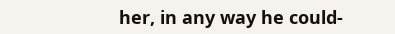her, in any way he could-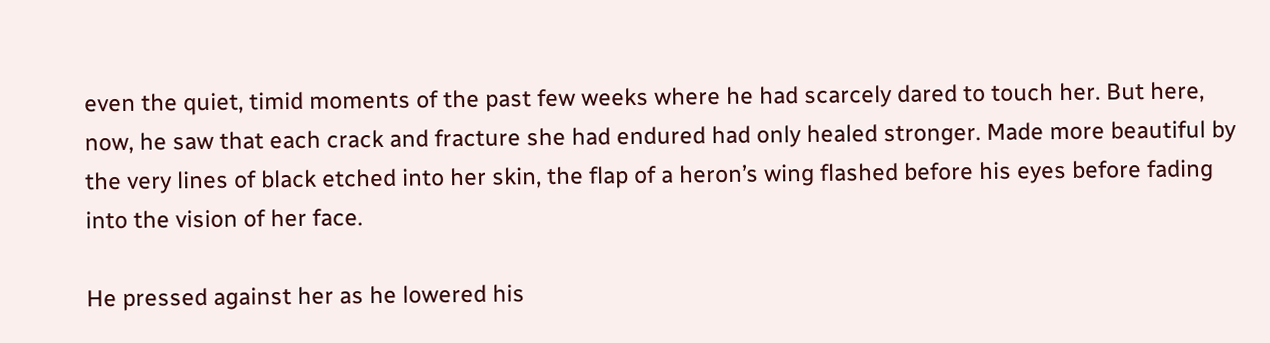even the quiet, timid moments of the past few weeks where he had scarcely dared to touch her. But here, now, he saw that each crack and fracture she had endured had only healed stronger. Made more beautiful by the very lines of black etched into her skin, the flap of a heron’s wing flashed before his eyes before fading into the vision of her face.

He pressed against her as he lowered his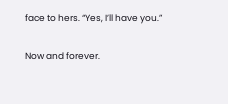face to hers. “Yes, I’ll have you.”

Now and forever.